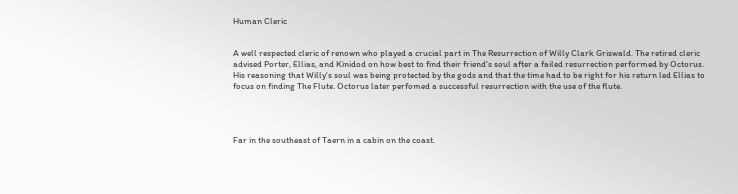Human Cleric


A well respected cleric of renown who played a crucial part in The Resurrection of Willy Clark Griswald. The retired cleric advised Porter, Ellias, and Kinidod on how best to find their friend's soul after a failed resurrection performed by Octorus. His reasoning that Willy's soul was being protected by the gods and that the time had to be right for his return led Ellias to focus on finding The Flute. Octorus later perfomed a successful resurrection with the use of the flute.




Far in the southeast of Taern in a cabin on the coast.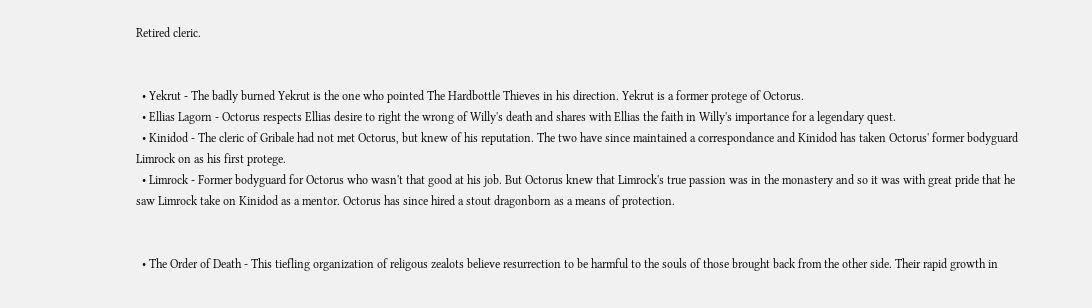Retired cleric.


  • Yekrut - The badly burned Yekrut is the one who pointed The Hardbottle Thieves in his direction. Yekrut is a former protege of Octorus.
  • Ellias Lagorn - Octorus respects Ellias desire to right the wrong of Willy's death and shares with Ellias the faith in Willy's importance for a legendary quest.
  • Kinidod - The cleric of Gribale had not met Octorus, but knew of his reputation. The two have since maintained a correspondance and Kinidod has taken Octorus' former bodyguard Limrock on as his first protege.
  • Limrock - Former bodyguard for Octorus who wasn't that good at his job. But Octorus knew that Limrock's true passion was in the monastery and so it was with great pride that he saw Limrock take on Kinidod as a mentor. Octorus has since hired a stout dragonborn as a means of protection.


  • The Order of Death - This tiefling organization of religous zealots believe resurrection to be harmful to the souls of those brought back from the other side. Their rapid growth in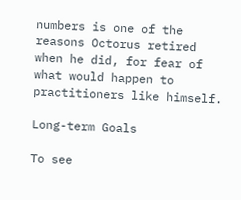numbers is one of the reasons Octorus retired when he did, for fear of what would happen to practitioners like himself.

Long-term Goals

To see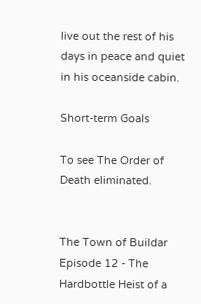live out the rest of his days in peace and quiet in his oceanside cabin.

Short-term Goals

To see The Order of Death eliminated.


The Town of Buildar
Episode 12 - The Hardbottle Heist of a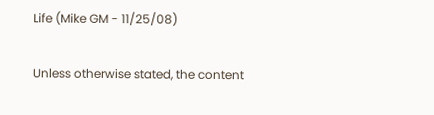Life (Mike GM - 11/25/08)

Unless otherwise stated, the content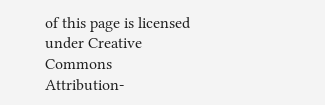of this page is licensed under Creative Commons Attribution-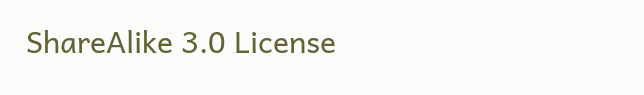ShareAlike 3.0 License